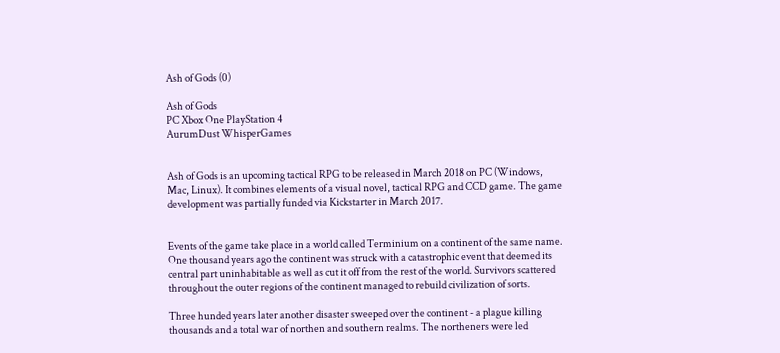Ash of Gods (0)

Ash of Gods
PC Xbox One PlayStation 4
AurumDust WhisperGames


Ash of Gods is an upcoming tactical RPG to be released in March 2018 on PC (Windows, Mac, Linux). It combines elements of a visual novel, tactical RPG and CCD game. The game development was partially funded via Kickstarter in March 2017.


Events of the game take place in a world called Terminium on a continent of the same name. One thousand years ago the continent was struck with a catastrophic event that deemed its central part uninhabitable as well as cut it off from the rest of the world. Survivors scattered throughout the outer regions of the continent managed to rebuild civilization of sorts.

Three hunded years later another disaster sweeped over the continent - a plague killing thousands and a total war of northen and southern realms. The northeners were led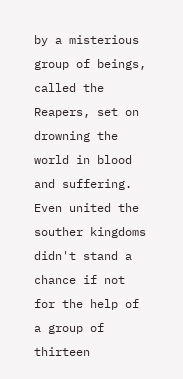by a misterious group of beings, called the Reapers, set on drowning the world in blood and suffering. Even united the souther kingdoms didn't stand a chance if not for the help of a group of thirteen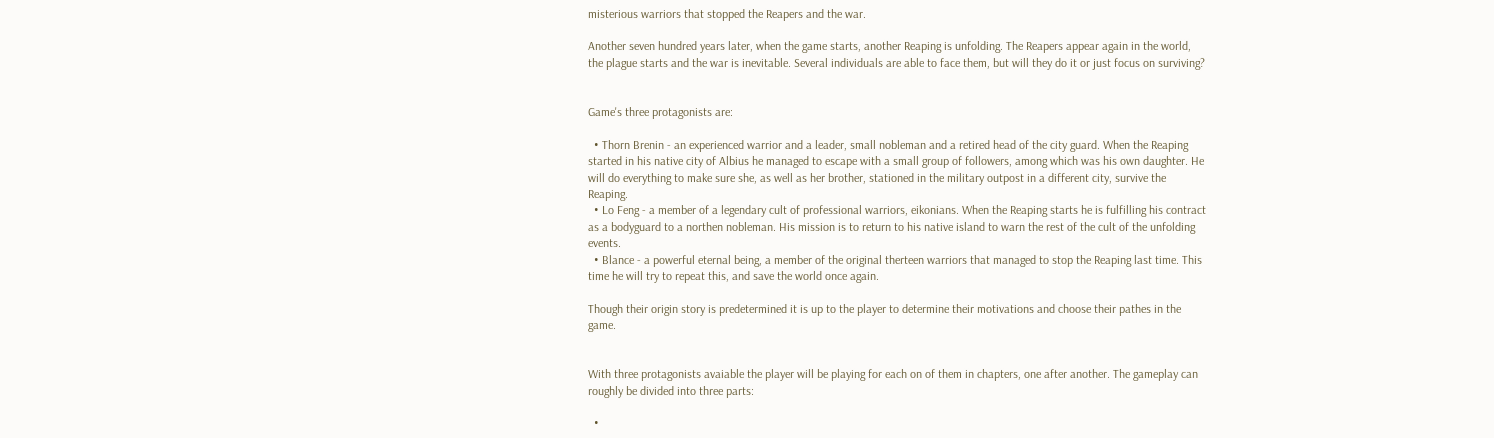misterious warriors that stopped the Reapers and the war.

Another seven hundred years later, when the game starts, another Reaping is unfolding. The Reapers appear again in the world, the plague starts and the war is inevitable. Several individuals are able to face them, but will they do it or just focus on surviving?


Game's three protagonists are:

  • Thorn Brenin - an experienced warrior and a leader, small nobleman and a retired head of the city guard. When the Reaping started in his native city of Albius he managed to escape with a small group of followers, among which was his own daughter. He will do everything to make sure she, as well as her brother, stationed in the military outpost in a different city, survive the Reaping.
  • Lo Feng - a member of a legendary cult of professional warriors, eikonians. When the Reaping starts he is fulfilling his contract as a bodyguard to a northen nobleman. His mission is to return to his native island to warn the rest of the cult of the unfolding events.
  • Blance - a powerful eternal being, a member of the original therteen warriors that managed to stop the Reaping last time. This time he will try to repeat this, and save the world once again.

Though their origin story is predetermined it is up to the player to determine their motivations and choose their pathes in the game.


With three protagonists avaiable the player will be playing for each on of them in chapters, one after another. The gameplay can roughly be divided into three parts:

  •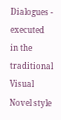Dialogues - executed in the traditional Visual Novel style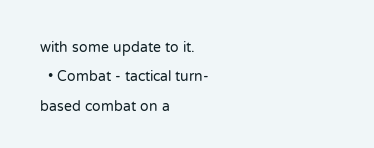with some update to it.
  • Combat - tactical turn-based combat on a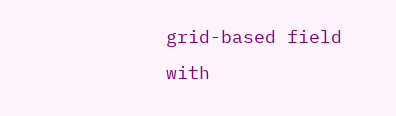grid-based field with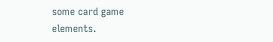some card game elements.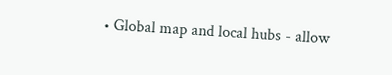• Global map and local hubs - allow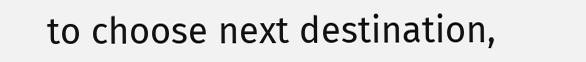to choose next destination,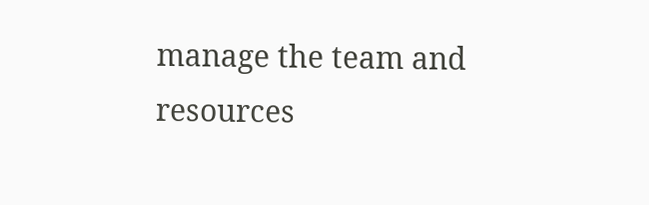manage the team and resources